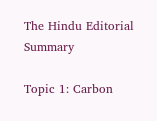The Hindu Editorial Summary

Topic 1: Carbon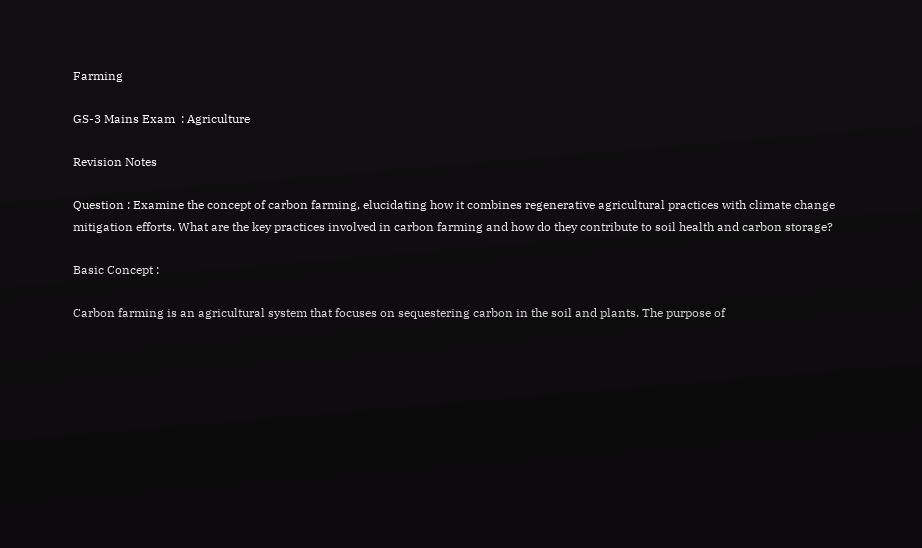Farming

GS-3 Mains Exam  : Agriculture

Revision Notes

Question : Examine the concept of carbon farming, elucidating how it combines regenerative agricultural practices with climate change mitigation efforts. What are the key practices involved in carbon farming and how do they contribute to soil health and carbon storage?

Basic Concept :

Carbon farming is an agricultural system that focuses on sequestering carbon in the soil and plants. The purpose of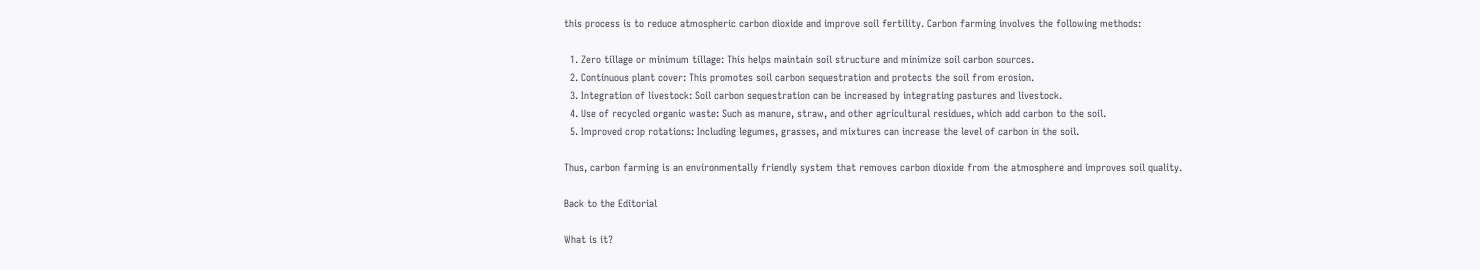this process is to reduce atmospheric carbon dioxide and improve soil fertility. Carbon farming involves the following methods:

  1. Zero tillage or minimum tillage: This helps maintain soil structure and minimize soil carbon sources.
  2. Continuous plant cover: This promotes soil carbon sequestration and protects the soil from erosion.
  3. Integration of livestock: Soil carbon sequestration can be increased by integrating pastures and livestock.
  4. Use of recycled organic waste: Such as manure, straw, and other agricultural residues, which add carbon to the soil.
  5. Improved crop rotations: Including legumes, grasses, and mixtures can increase the level of carbon in the soil.

Thus, carbon farming is an environmentally friendly system that removes carbon dioxide from the atmosphere and improves soil quality.

Back to the Editorial

What is it?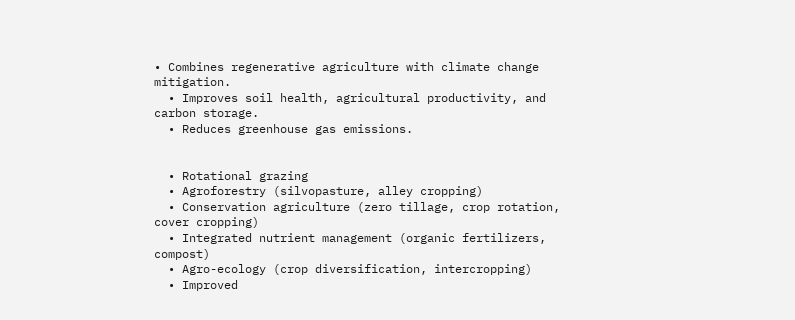• Combines regenerative agriculture with climate change mitigation.
  • Improves soil health, agricultural productivity, and carbon storage.
  • Reduces greenhouse gas emissions.


  • Rotational grazing
  • Agroforestry (silvopasture, alley cropping)
  • Conservation agriculture (zero tillage, crop rotation, cover cropping)
  • Integrated nutrient management (organic fertilizers, compost)
  • Agro-ecology (crop diversification, intercropping)
  • Improved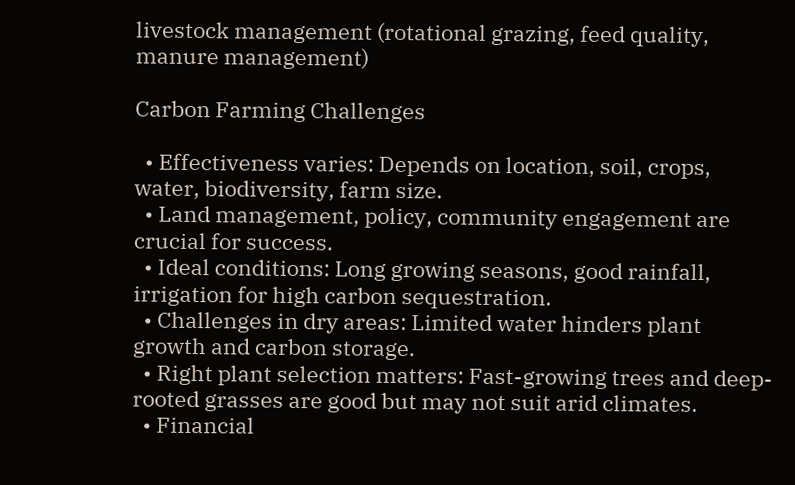livestock management (rotational grazing, feed quality, manure management)

Carbon Farming Challenges

  • Effectiveness varies: Depends on location, soil, crops, water, biodiversity, farm size.
  • Land management, policy, community engagement are crucial for success.
  • Ideal conditions: Long growing seasons, good rainfall, irrigation for high carbon sequestration.
  • Challenges in dry areas: Limited water hinders plant growth and carbon storage.
  • Right plant selection matters: Fast-growing trees and deep-rooted grasses are good but may not suit arid climates.
  • Financial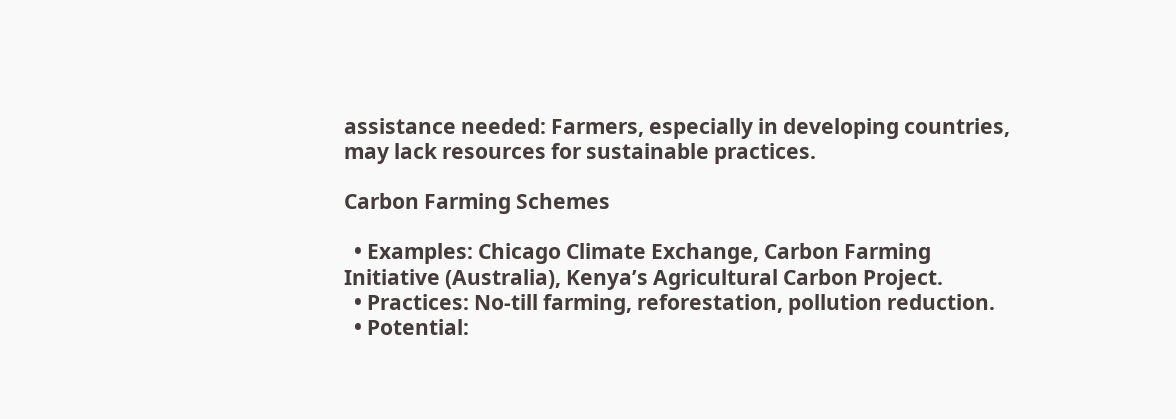assistance needed: Farmers, especially in developing countries, may lack resources for sustainable practices.

Carbon Farming Schemes

  • Examples: Chicago Climate Exchange, Carbon Farming Initiative (Australia), Kenya’s Agricultural Carbon Project.
  • Practices: No-till farming, reforestation, pollution reduction.
  • Potential: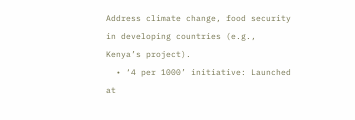Address climate change, food security in developing countries (e.g., Kenya’s project).
  • ‘4 per 1000’ initiative: Launched at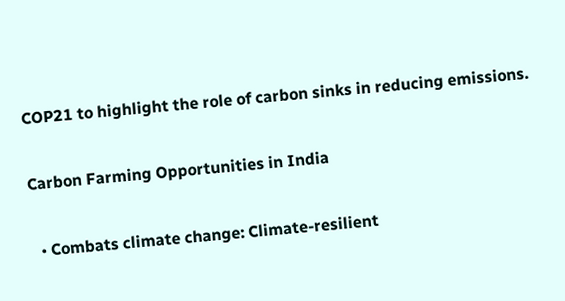COP21 to highlight the role of carbon sinks in reducing emissions.

Carbon Farming Opportunities in India

  • Combats climate change: Climate-resilient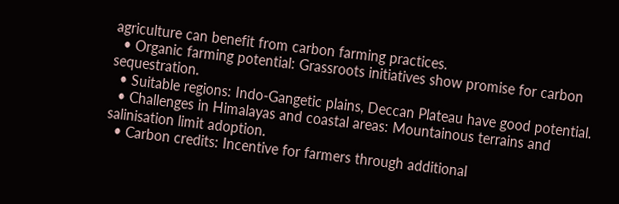agriculture can benefit from carbon farming practices.
  • Organic farming potential: Grassroots initiatives show promise for carbon sequestration.
  • Suitable regions: Indo-Gangetic plains, Deccan Plateau have good potential.
  • Challenges in Himalayas and coastal areas: Mountainous terrains and salinisation limit adoption.
  • Carbon credits: Incentive for farmers through additional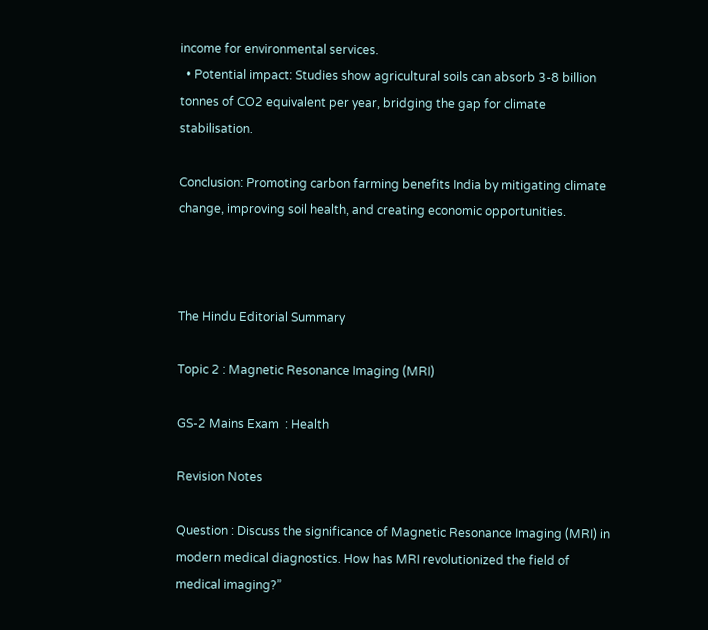income for environmental services.
  • Potential impact: Studies show agricultural soils can absorb 3-8 billion tonnes of CO2 equivalent per year, bridging the gap for climate stabilisation.

Conclusion: Promoting carbon farming benefits India by mitigating climate change, improving soil health, and creating economic opportunities.



The Hindu Editorial Summary

Topic 2 : Magnetic Resonance Imaging (MRI)

GS-2 Mains Exam  : Health

Revision Notes

Question : Discuss the significance of Magnetic Resonance Imaging (MRI) in modern medical diagnostics. How has MRI revolutionized the field of medical imaging?”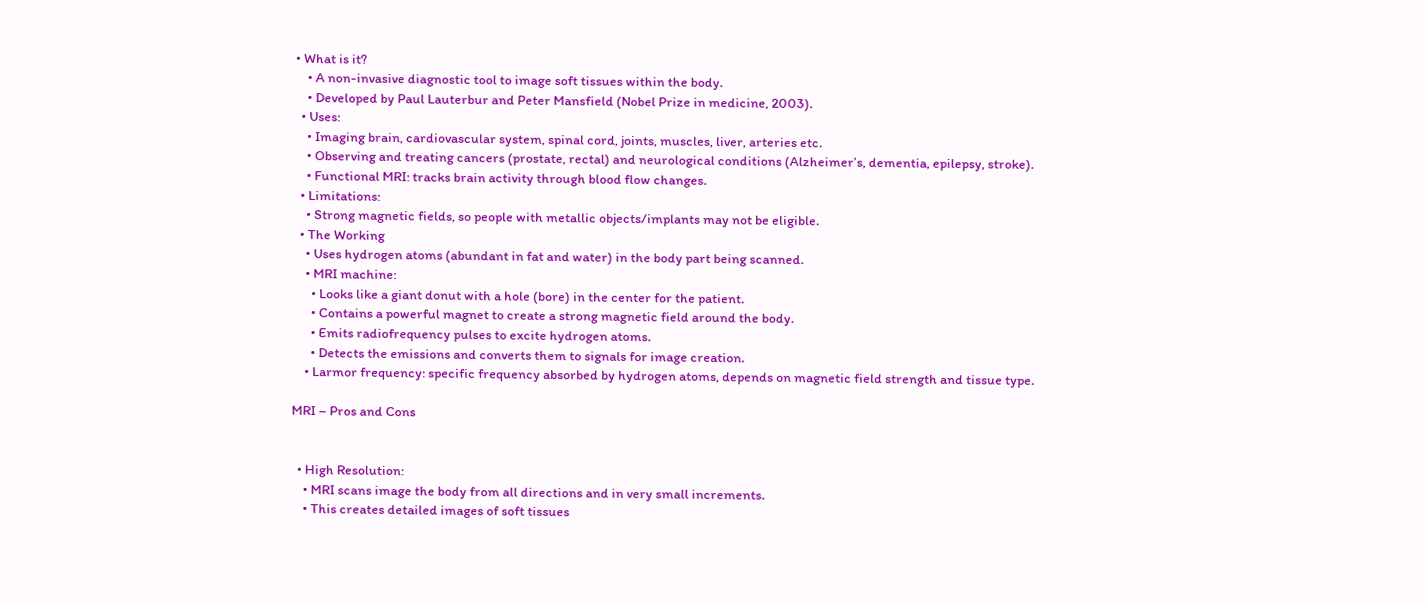• What is it?
    • A non-invasive diagnostic tool to image soft tissues within the body.
    • Developed by Paul Lauterbur and Peter Mansfield (Nobel Prize in medicine, 2003).
  • Uses:
    • Imaging brain, cardiovascular system, spinal cord, joints, muscles, liver, arteries etc.
    • Observing and treating cancers (prostate, rectal) and neurological conditions (Alzheimer’s, dementia, epilepsy, stroke).
    • Functional MRI: tracks brain activity through blood flow changes.
  • Limitations:
    • Strong magnetic fields, so people with metallic objects/implants may not be eligible.
  • The Working
    • Uses hydrogen atoms (abundant in fat and water) in the body part being scanned.
    • MRI machine:
      • Looks like a giant donut with a hole (bore) in the center for the patient.
      • Contains a powerful magnet to create a strong magnetic field around the body.
      • Emits radiofrequency pulses to excite hydrogen atoms.
      • Detects the emissions and converts them to signals for image creation.
    • Larmor frequency: specific frequency absorbed by hydrogen atoms, depends on magnetic field strength and tissue type.

MRI – Pros and Cons


  • High Resolution:
    • MRI scans image the body from all directions and in very small increments.
    • This creates detailed images of soft tissues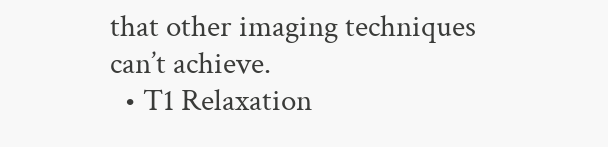that other imaging techniques can’t achieve.
  • T1 Relaxation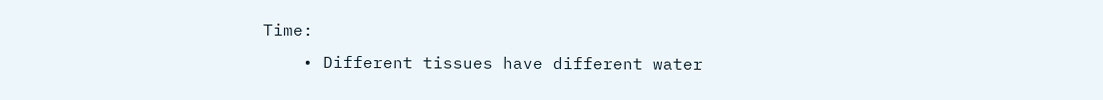Time:
    • Different tissues have different water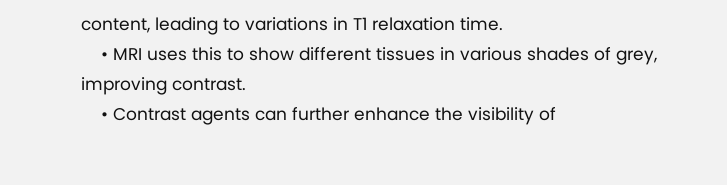content, leading to variations in T1 relaxation time.
    • MRI uses this to show different tissues in various shades of grey, improving contrast.
    • Contrast agents can further enhance the visibility of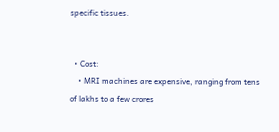specific tissues.


  • Cost:
    • MRI machines are expensive, ranging from tens of lakhs to a few crores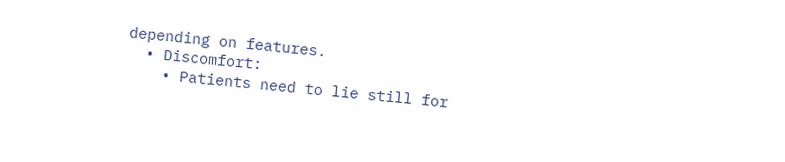depending on features.
  • Discomfort:
    • Patients need to lie still for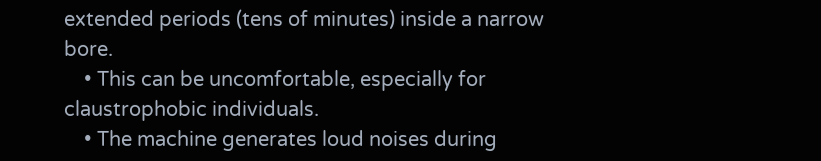extended periods (tens of minutes) inside a narrow bore.
    • This can be uncomfortable, especially for claustrophobic individuals.
    • The machine generates loud noises during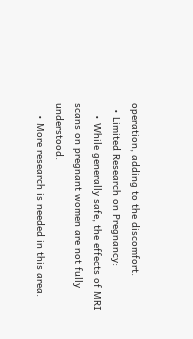operation, adding to the discomfort.
  • Limited Research on Pregnancy:
    • While generally safe, the effects of MRI scans on pregnant women are not fully understood.
    • More research is needed in this area.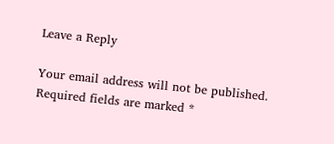Leave a Reply

Your email address will not be published. Required fields are marked *